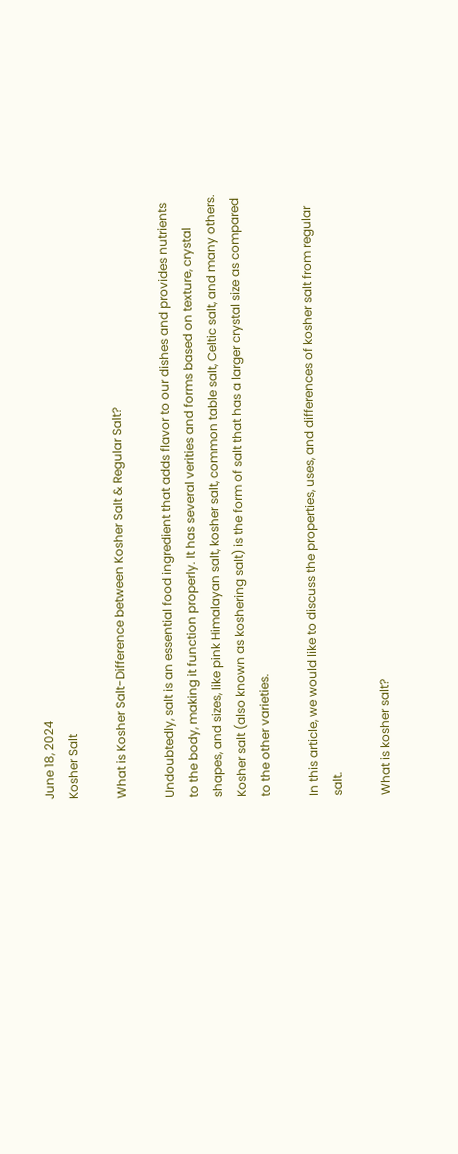June 18, 2024
Kosher Salt

What is Kosher Salt-Difference between Kosher Salt & Regular Salt?

Undoubtedly, salt is an essential food ingredient that adds flavor to our dishes and provides nutrients to the body, making it function properly. It has several verities and forms based on texture, crystal shapes, and sizes, like pink Himalayan salt, kosher salt, common table salt, Celtic salt, and many others. Kosher salt (also known as koshering salt) is the form of salt that has a larger crystal size as compared to the other varieties.

In this article, we would like to discuss the properties, uses, and differences of kosher salt from regular salt.

What is kosher salt?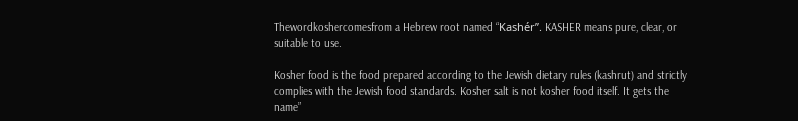Thewordkoshercomesfrom a Hebrew root named “Kashér”. KASHER means pure, clear, or suitable to use.

Kosher food is the food prepared according to the Jewish dietary rules (kashrut) and strictly complies with the Jewish food standards. Kosher salt is not kosher food itself. It gets the name”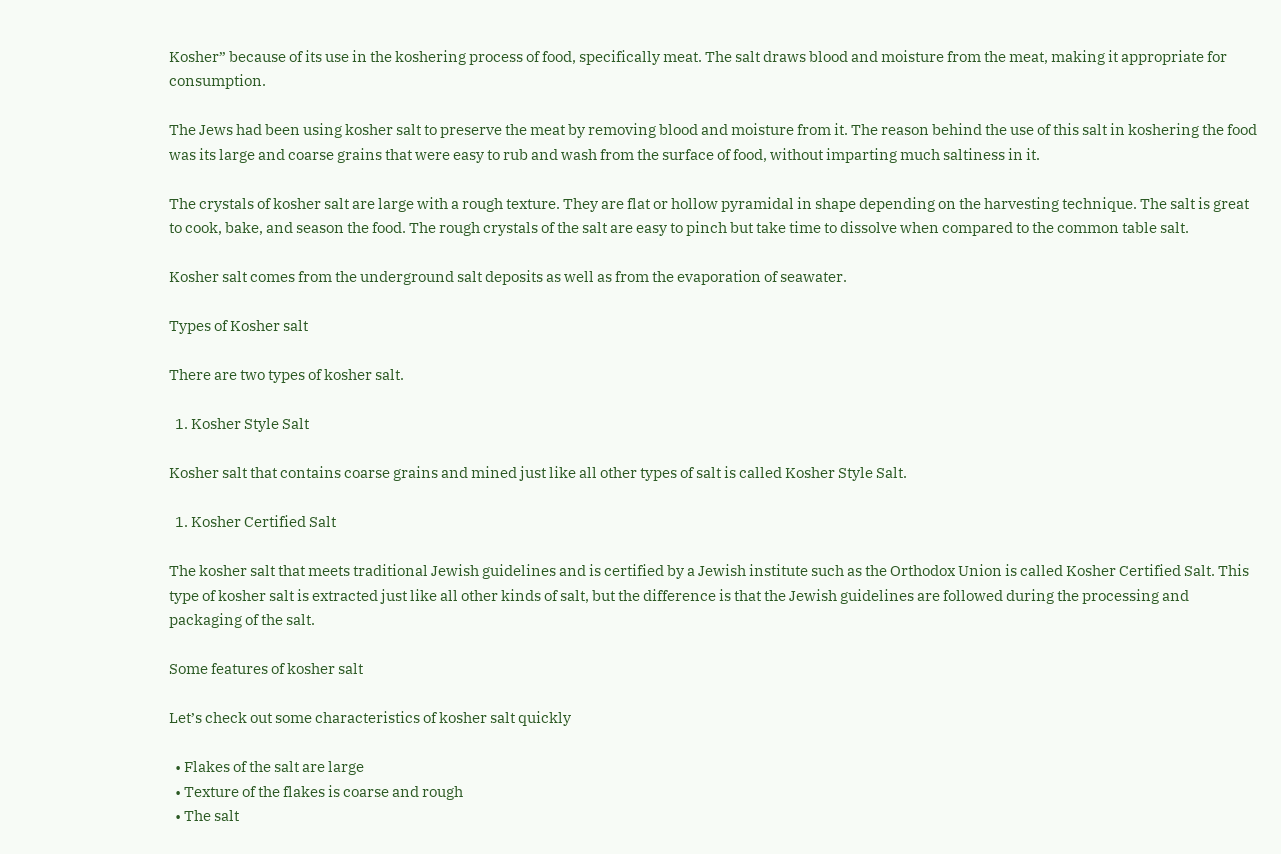Kosher” because of its use in the koshering process of food, specifically meat. The salt draws blood and moisture from the meat, making it appropriate for consumption.

The Jews had been using kosher salt to preserve the meat by removing blood and moisture from it. The reason behind the use of this salt in koshering the food was its large and coarse grains that were easy to rub and wash from the surface of food, without imparting much saltiness in it.

The crystals of kosher salt are large with a rough texture. They are flat or hollow pyramidal in shape depending on the harvesting technique. The salt is great to cook, bake, and season the food. The rough crystals of the salt are easy to pinch but take time to dissolve when compared to the common table salt.

Kosher salt comes from the underground salt deposits as well as from the evaporation of seawater.

Types of Kosher salt

There are two types of kosher salt.

  1. Kosher Style Salt

Kosher salt that contains coarse grains and mined just like all other types of salt is called Kosher Style Salt.

  1. Kosher Certified Salt

The kosher salt that meets traditional Jewish guidelines and is certified by a Jewish institute such as the Orthodox Union is called Kosher Certified Salt. This type of kosher salt is extracted just like all other kinds of salt, but the difference is that the Jewish guidelines are followed during the processing and packaging of the salt.

Some features of kosher salt

Let’s check out some characteristics of kosher salt quickly

  • Flakes of the salt are large
  • Texture of the flakes is coarse and rough
  • The salt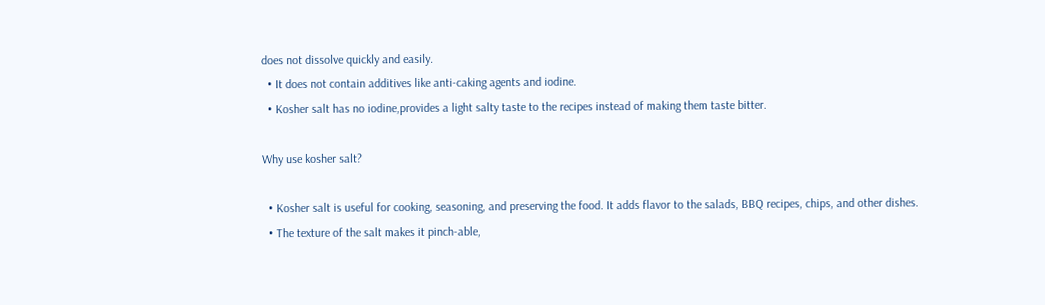does not dissolve quickly and easily.
  • It does not contain additives like anti-caking agents and iodine.
  • Kosher salt has no iodine,provides a light salty taste to the recipes instead of making them taste bitter.

Why use kosher salt?

  • Kosher salt is useful for cooking, seasoning, and preserving the food. It adds flavor to the salads, BBQ recipes, chips, and other dishes.
  • The texture of the salt makes it pinch-able,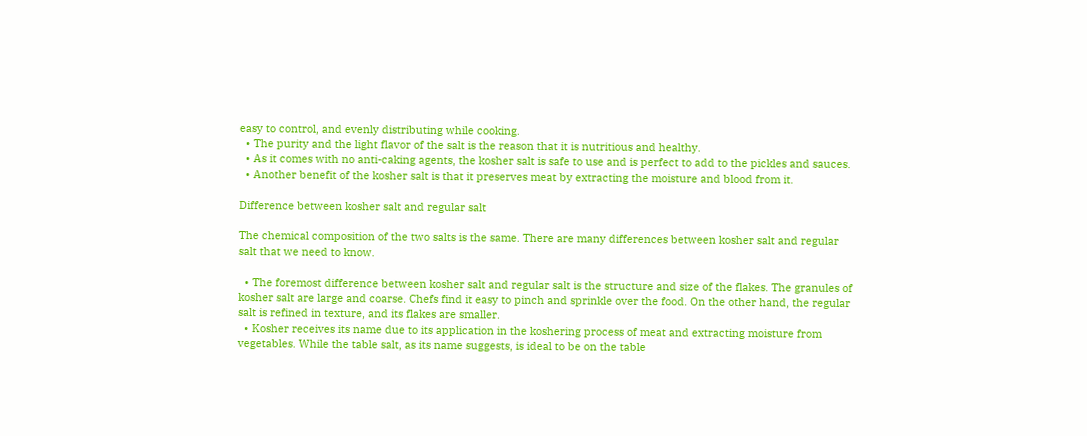easy to control, and evenly distributing while cooking.
  • The purity and the light flavor of the salt is the reason that it is nutritious and healthy.
  • As it comes with no anti-caking agents, the kosher salt is safe to use and is perfect to add to the pickles and sauces.
  • Another benefit of the kosher salt is that it preserves meat by extracting the moisture and blood from it.

Difference between kosher salt and regular salt

The chemical composition of the two salts is the same. There are many differences between kosher salt and regular salt that we need to know.

  • The foremost difference between kosher salt and regular salt is the structure and size of the flakes. The granules of kosher salt are large and coarse. Chefs find it easy to pinch and sprinkle over the food. On the other hand, the regular salt is refined in texture, and its flakes are smaller.
  • Kosher receives its name due to its application in the koshering process of meat and extracting moisture from vegetables. While the table salt, as its name suggests, is ideal to be on the table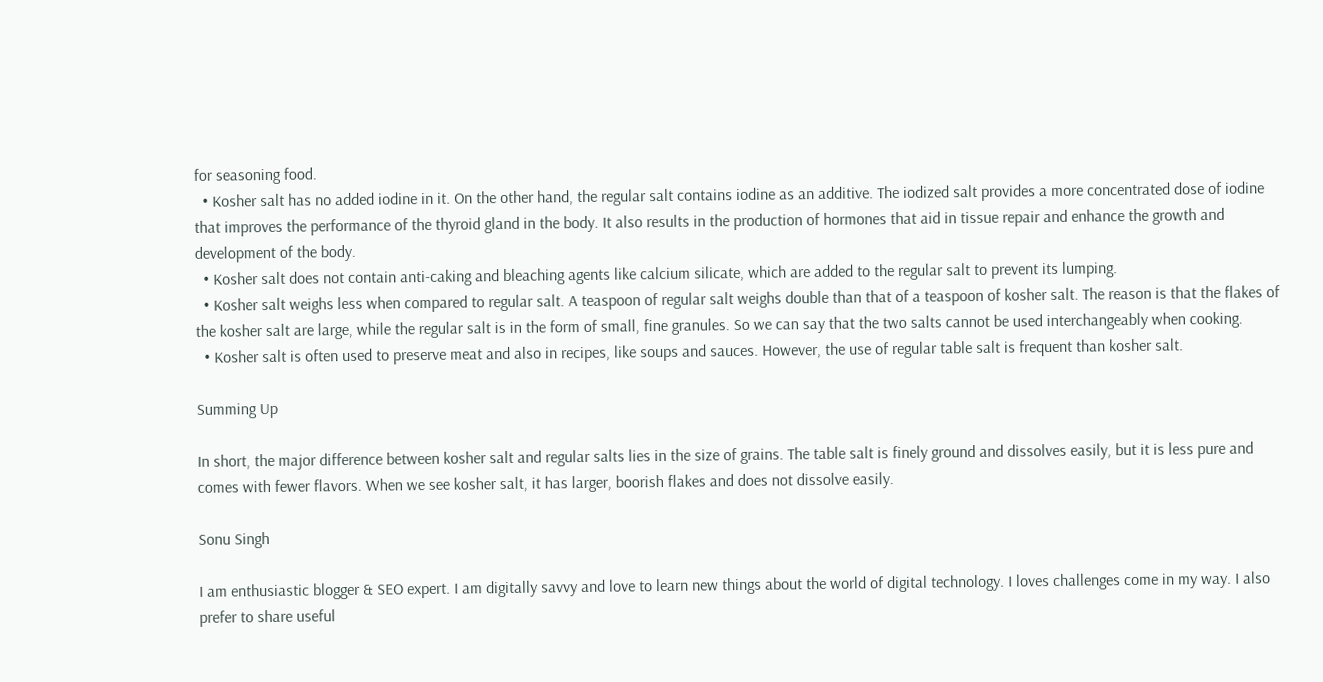for seasoning food.
  • Kosher salt has no added iodine in it. On the other hand, the regular salt contains iodine as an additive. The iodized salt provides a more concentrated dose of iodine that improves the performance of the thyroid gland in the body. It also results in the production of hormones that aid in tissue repair and enhance the growth and development of the body.
  • Kosher salt does not contain anti-caking and bleaching agents like calcium silicate, which are added to the regular salt to prevent its lumping.
  • Kosher salt weighs less when compared to regular salt. A teaspoon of regular salt weighs double than that of a teaspoon of kosher salt. The reason is that the flakes of the kosher salt are large, while the regular salt is in the form of small, fine granules. So we can say that the two salts cannot be used interchangeably when cooking.
  • Kosher salt is often used to preserve meat and also in recipes, like soups and sauces. However, the use of regular table salt is frequent than kosher salt.

Summing Up

In short, the major difference between kosher salt and regular salts lies in the size of grains. The table salt is finely ground and dissolves easily, but it is less pure and comes with fewer flavors. When we see kosher salt, it has larger, boorish flakes and does not dissolve easily.

Sonu Singh

I am enthusiastic blogger & SEO expert. I am digitally savvy and love to learn new things about the world of digital technology. I loves challenges come in my way. I also prefer to share useful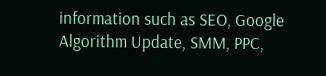information such as SEO, Google Algorithm Update, SMM, PPC,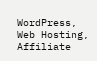WordPress, Web Hosting, Affiliate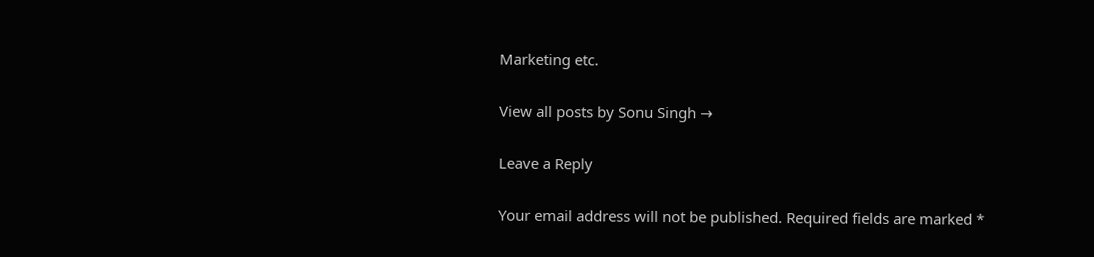Marketing etc.

View all posts by Sonu Singh →

Leave a Reply

Your email address will not be published. Required fields are marked *